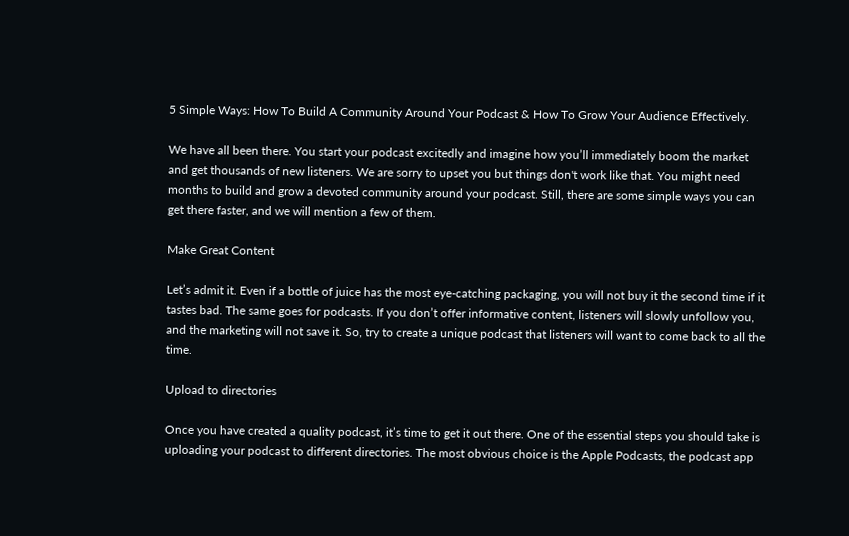5 Simple Ways: How To Build A Community Around Your Podcast & How To Grow Your Audience Effectively.

We have all been there. You start your podcast excitedly and imagine how you’ll immediately boom the market and get thousands of new listeners. We are sorry to upset you but things don't work like that. You might need months to build and grow a devoted community around your podcast. Still, there are some simple ways you can get there faster, and we will mention a few of them.

Make Great Content

Let’s admit it. Even if a bottle of juice has the most eye-catching packaging, you will not buy it the second time if it tastes bad. The same goes for podcasts. If you don’t offer informative content, listeners will slowly unfollow you, and the marketing will not save it. So, try to create a unique podcast that listeners will want to come back to all the time.

Upload to directories

Once you have created a quality podcast, it’s time to get it out there. One of the essential steps you should take is uploading your podcast to different directories. The most obvious choice is the Apple Podcasts, the podcast app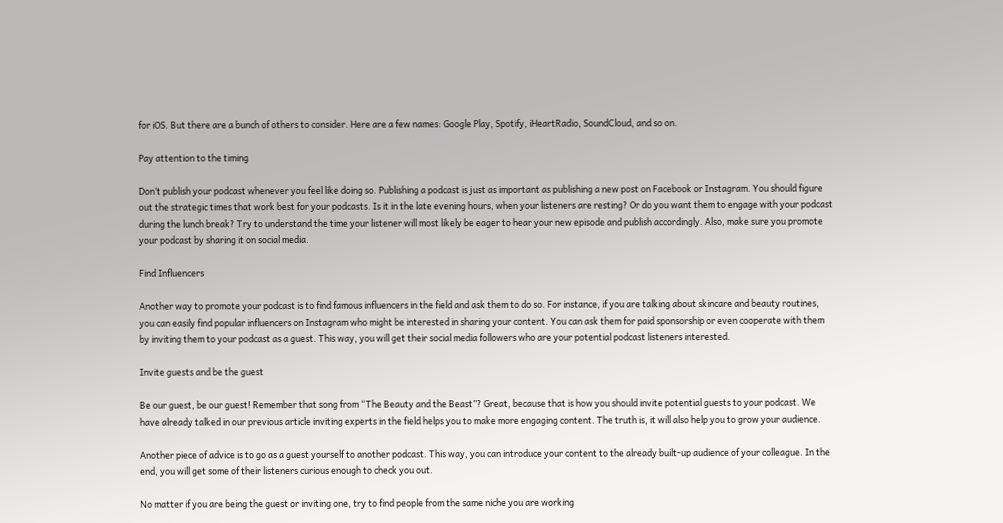for iOS. But there are a bunch of others to consider. Here are a few names: Google Play, Spotify, iHeartRadio, SoundCloud, and so on.

Pay attention to the timing

Don’t publish your podcast whenever you feel like doing so. Publishing a podcast is just as important as publishing a new post on Facebook or Instagram. You should figure out the strategic times that work best for your podcasts. Is it in the late evening hours, when your listeners are resting? Or do you want them to engage with your podcast during the lunch break? Try to understand the time your listener will most likely be eager to hear your new episode and publish accordingly. Also, make sure you promote your podcast by sharing it on social media.

Find Influencers

Another way to promote your podcast is to find famous influencers in the field and ask them to do so. For instance, if you are talking about skincare and beauty routines, you can easily find popular influencers on Instagram who might be interested in sharing your content. You can ask them for paid sponsorship or even cooperate with them by inviting them to your podcast as a guest. This way, you will get their social media followers who are your potential podcast listeners interested.

Invite guests and be the guest

Be our guest, be our guest! Remember that song from “The Beauty and the Beast”? Great, because that is how you should invite potential guests to your podcast. We have already talked in our previous article inviting experts in the field helps you to make more engaging content. The truth is, it will also help you to grow your audience.

Another piece of advice is to go as a guest yourself to another podcast. This way, you can introduce your content to the already built-up audience of your colleague. In the end, you will get some of their listeners curious enough to check you out.

No matter if you are being the guest or inviting one, try to find people from the same niche you are working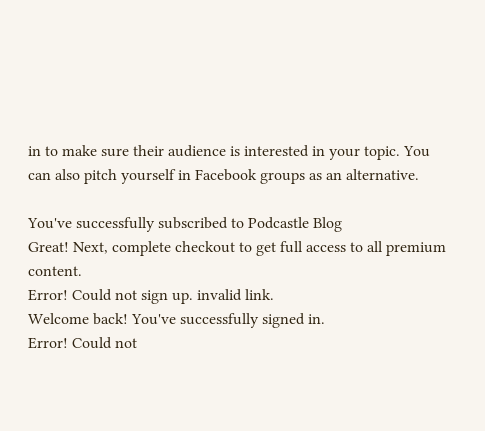in to make sure their audience is interested in your topic. You can also pitch yourself in Facebook groups as an alternative.

You've successfully subscribed to Podcastle Blog
Great! Next, complete checkout to get full access to all premium content.
Error! Could not sign up. invalid link.
Welcome back! You've successfully signed in.
Error! Could not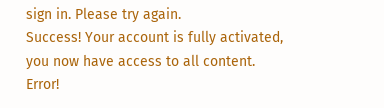sign in. Please try again.
Success! Your account is fully activated, you now have access to all content.
Error!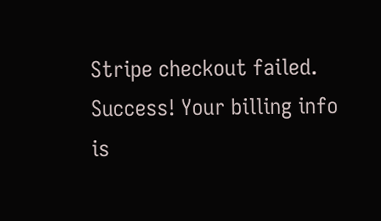Stripe checkout failed.
Success! Your billing info is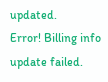updated.
Error! Billing info update failed.